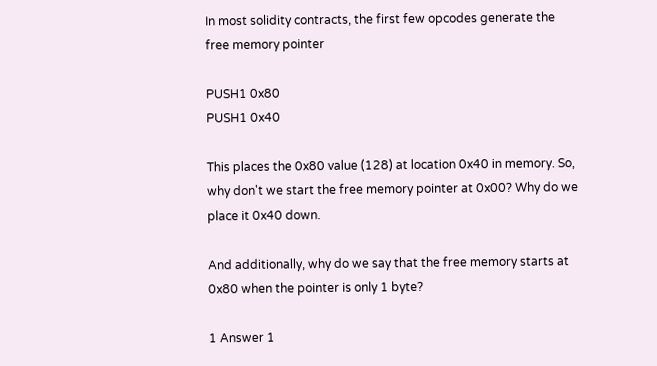In most solidity contracts, the first few opcodes generate the free memory pointer

PUSH1 0x80
PUSH1 0x40

This places the 0x80 value (128) at location 0x40 in memory. So, why don't we start the free memory pointer at 0x00? Why do we place it 0x40 down.

And additionally, why do we say that the free memory starts at 0x80 when the pointer is only 1 byte?

1 Answer 1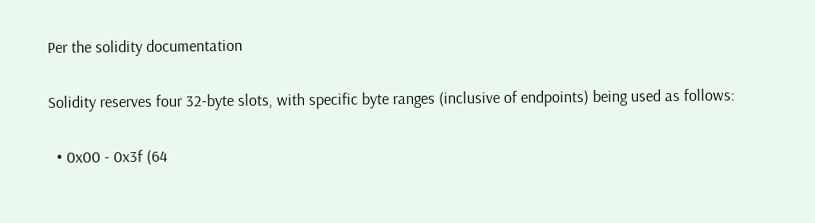Per the solidity documentation

Solidity reserves four 32-byte slots, with specific byte ranges (inclusive of endpoints) being used as follows:

  • 0x00 - 0x3f (64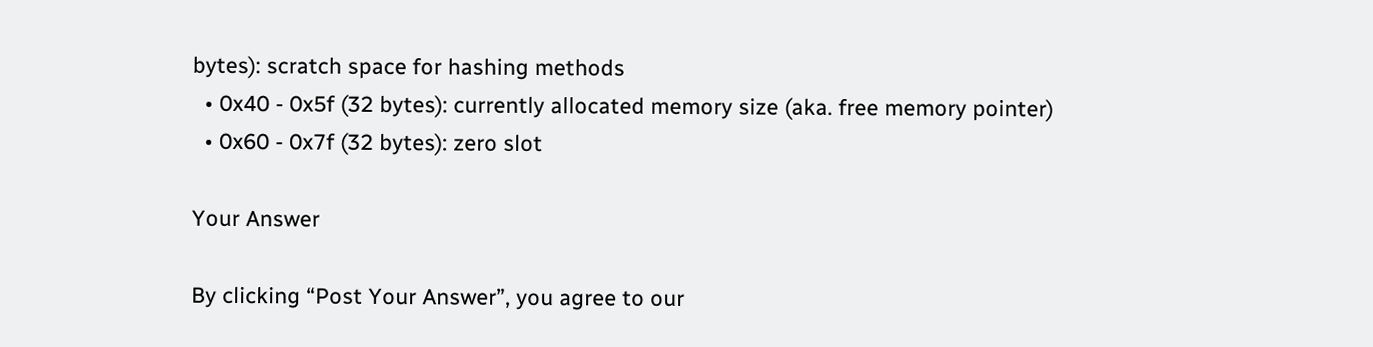bytes): scratch space for hashing methods
  • 0x40 - 0x5f (32 bytes): currently allocated memory size (aka. free memory pointer)
  • 0x60 - 0x7f (32 bytes): zero slot

Your Answer

By clicking “Post Your Answer”, you agree to our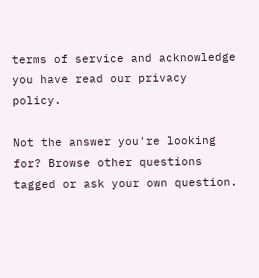terms of service and acknowledge you have read our privacy policy.

Not the answer you're looking for? Browse other questions tagged or ask your own question.